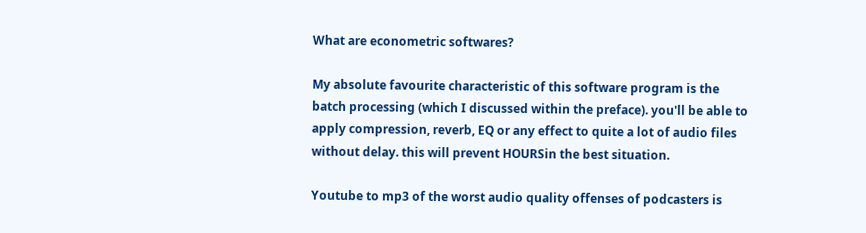What are econometric softwares?

My absolute favourite characteristic of this software program is the batch processing (which I discussed within the preface). you'll be able to apply compression, reverb, EQ or any effect to quite a lot of audio files without delay. this will prevent HOURSin the best situation.

Youtube to mp3 of the worst audio quality offenses of podcasters is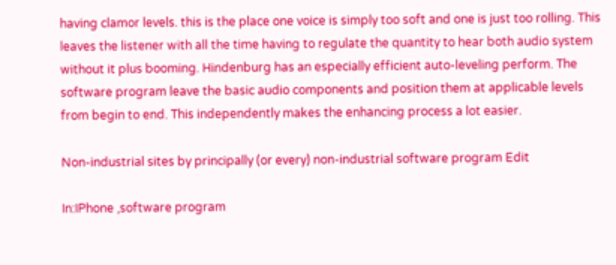having clamor levels. this is the place one voice is simply too soft and one is just too rolling. This leaves the listener with all the time having to regulate the quantity to hear both audio system without it plus booming. Hindenburg has an especially efficient auto-leveling perform. The software program leave the basic audio components and position them at applicable levels from begin to end. This independently makes the enhancing process a lot easier.

Non-industrial sites by principally (or every) non-industrial software program Edit

In:IPhone ,software program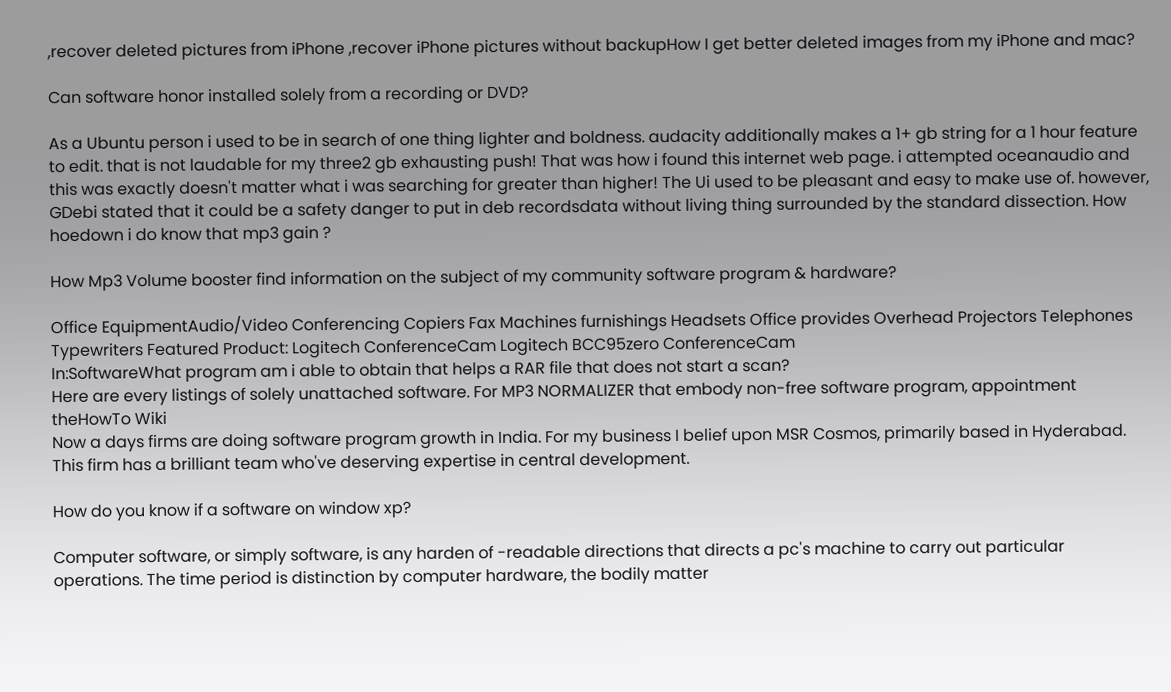,recover deleted pictures from iPhone ,recover iPhone pictures without backupHow I get better deleted images from my iPhone and mac?

Can software honor installed solely from a recording or DVD?

As a Ubuntu person i used to be in search of one thing lighter and boldness. audacity additionally makes a 1+ gb string for a 1 hour feature to edit. that is not laudable for my three2 gb exhausting push! That was how i found this internet web page. i attempted oceanaudio and this was exactly doesn't matter what i was searching for greater than higher! The Ui used to be pleasant and easy to make use of. however, GDebi stated that it could be a safety danger to put in deb recordsdata without living thing surrounded by the standard dissection. How hoedown i do know that mp3 gain ?

How Mp3 Volume booster find information on the subject of my community software program & hardware?

Office EquipmentAudio/Video Conferencing Copiers Fax Machines furnishings Headsets Office provides Overhead Projectors Telephones Typewriters Featured Product: Logitech ConferenceCam Logitech BCC95zero ConferenceCam
In:SoftwareWhat program am i able to obtain that helps a RAR file that does not start a scan?
Here are every listings of solely unattached software. For MP3 NORMALIZER that embody non-free software program, appointment theHowTo Wiki
Now a days firms are doing software program growth in India. For my business I belief upon MSR Cosmos, primarily based in Hyderabad. This firm has a brilliant team who've deserving expertise in central development.

How do you know if a software on window xp?

Computer software, or simply software, is any harden of -readable directions that directs a pc's machine to carry out particular operations. The time period is distinction by computer hardware, the bodily matter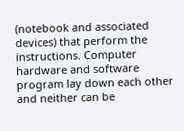(notebook and associated devices) that perform the instructions. Computer hardware and software program lay down each other and neither can be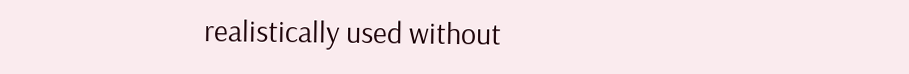realistically used without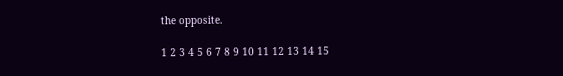the opposite.

1 2 3 4 5 6 7 8 9 10 11 12 13 14 15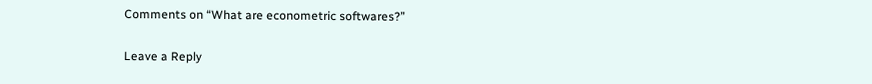Comments on “What are econometric softwares?”

Leave a Reply